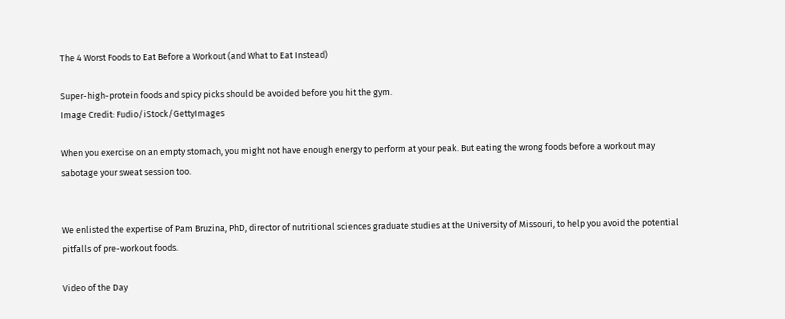The 4 Worst Foods to Eat Before a Workout (and What to Eat Instead)

Super-high-protein foods and spicy picks should be avoided before you hit the gym.
Image Credit: Fudio/iStock/GettyImages

When you exercise on an empty stomach, you might not have enough energy to perform at your peak. But eating the wrong foods before a workout may sabotage your sweat session too.


We enlisted the expertise of Pam Bruzina, PhD, director of nutritional sciences graduate studies at the University of Missouri, to help you avoid the potential pitfalls of pre-workout foods.

Video of the Day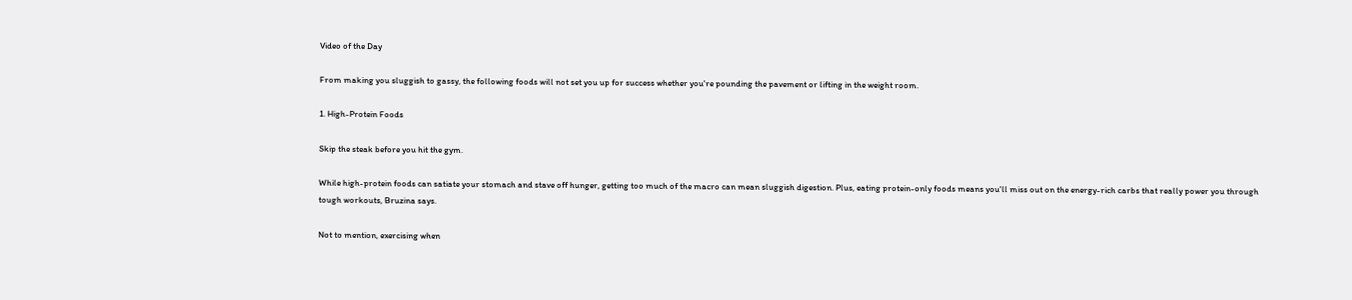Video of the Day

From making you sluggish to gassy, the following foods will not set you up for success whether you're pounding the pavement or lifting in the weight room.

1. High-Protein Foods

Skip the steak before you hit the gym.

While high-protein foods can satiate your stomach and stave off hunger, getting too much of the macro can mean sluggish digestion. Plus, eating protein-only foods means you'll miss out on the energy-rich carbs that really power you through tough workouts, Bruzina says.

Not to mention, exercising when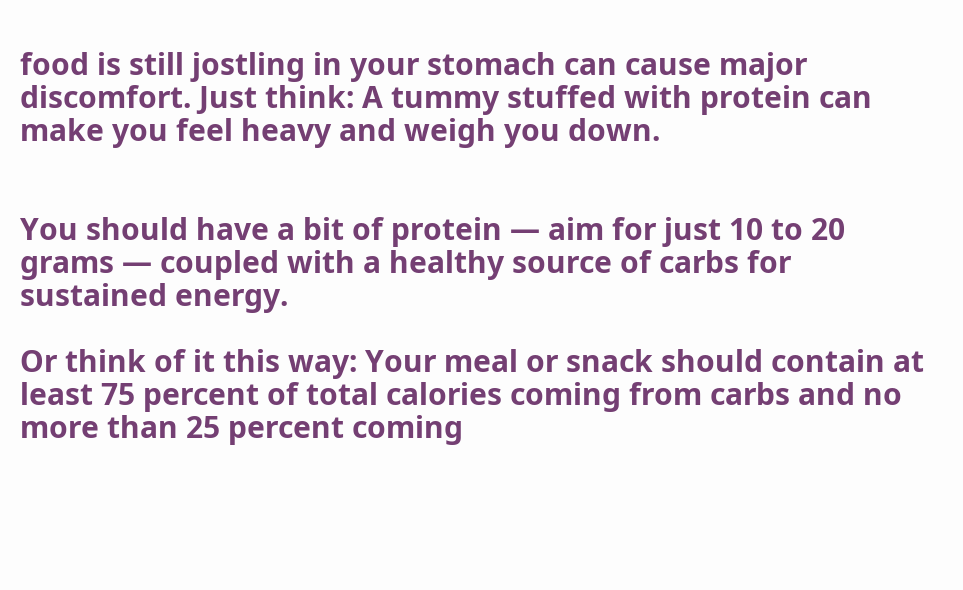food is still jostling in your stomach can cause major discomfort. Just think: A tummy stuffed with protein can make you feel heavy and weigh you down.


You should have a bit of protein — aim for just 10 to 20 grams — coupled with a healthy source of carbs for sustained energy.

Or think of it this way: Your meal or snack should contain at least 75 percent of total calories coming from carbs and no more than 25 percent coming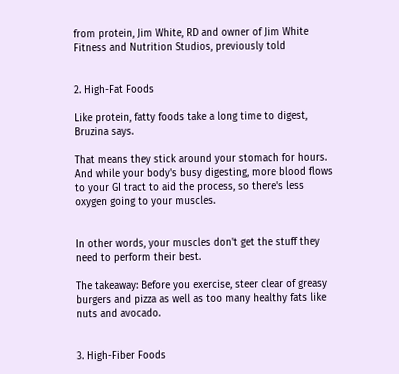from protein, Jim White, RD and owner of Jim White Fitness and Nutrition Studios, previously told


2. High-Fat Foods

Like protein, fatty foods take a long time to digest, Bruzina says.

That means they stick around your stomach for hours. And while your body's busy digesting, more blood flows to your GI tract to aid the process, so there's less oxygen going to your muscles.


In other words, your muscles don't get the stuff they need to perform their best.

The takeaway: Before you exercise, steer clear of greasy burgers and pizza as well as too many healthy fats like nuts and avocado.


3. High-Fiber Foods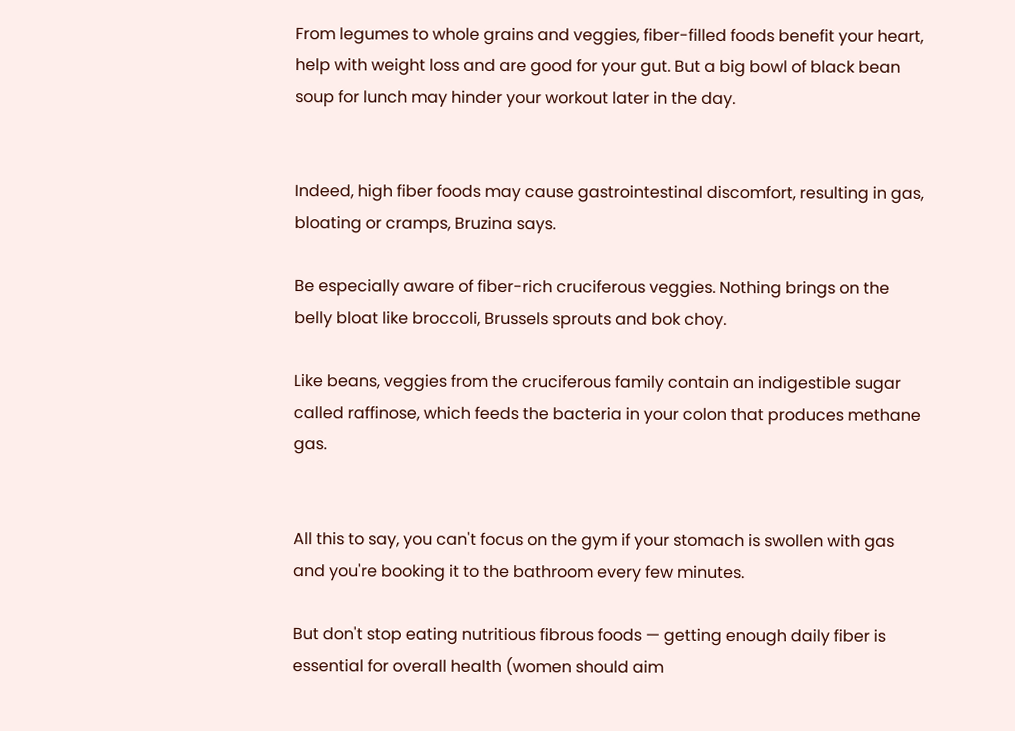From legumes to whole grains and veggies, fiber-filled foods benefit your heart, help with weight loss and are good for your gut. But a big bowl of black bean soup for lunch may hinder your workout later in the day.


Indeed, high fiber foods may cause gastrointestinal discomfort, resulting in gas, bloating or cramps, Bruzina says.

Be especially aware of fiber-rich cruciferous veggies. Nothing brings on the belly bloat like broccoli, Brussels sprouts and bok choy.

Like beans, veggies from the cruciferous family contain an indigestible sugar called raffinose, which feeds the bacteria in your colon that produces methane gas.


All this to say, you can't focus on the gym if your stomach is swollen with gas and you're booking it to the bathroom every few minutes.

But don't stop eating nutritious fibrous foods — getting enough daily fiber is essential for overall health (women should aim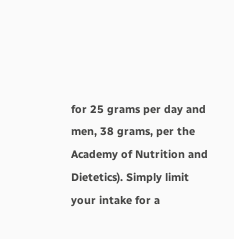for 25 grams per day and men, 38 grams, per the Academy of Nutrition and Dietetics). Simply limit your intake for a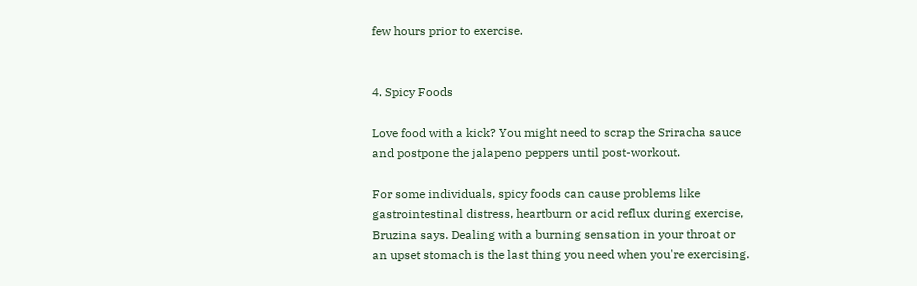few hours prior to exercise.


4. Spicy Foods

Love food with a kick? You might need to scrap the Sriracha sauce and postpone the jalapeno peppers until post-workout.

For some individuals, spicy foods can cause problems like gastrointestinal distress, heartburn or acid reflux during exercise, Bruzina says. Dealing with a burning sensation in your throat or an upset stomach is the last thing you need when you're exercising.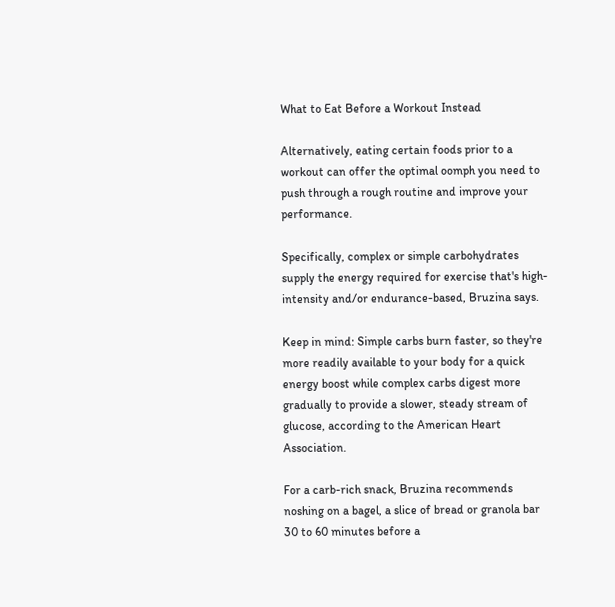What to Eat Before a Workout Instead

Alternatively, eating certain foods prior to a workout can offer the optimal oomph you need to push through a rough routine and improve your performance.

Specifically, complex or simple carbohydrates supply the energy required for exercise that's high-intensity and/or endurance-based, Bruzina says.

Keep in mind: Simple carbs burn faster, so they're more readily available to your body for a quick energy boost while complex carbs digest more gradually to provide a slower, steady stream of glucose, according to the American Heart Association.

For a carb-rich snack, Bruzina recommends noshing on a bagel, a slice of bread or granola bar 30 to 60 minutes before a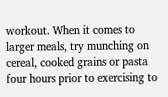workout. When it comes to larger meals, try munching on cereal, cooked grains or pasta four hours prior to exercising to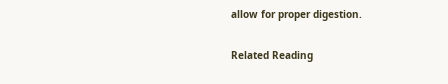allow for proper digestion.

Related Reading